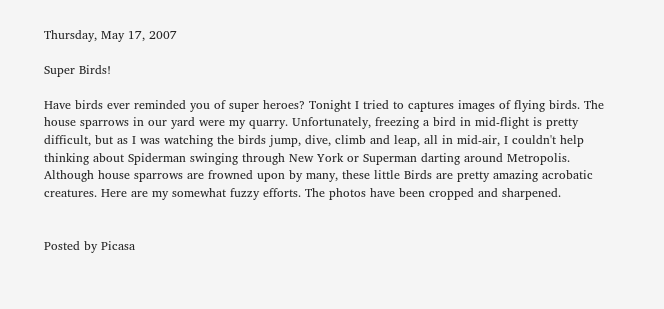Thursday, May 17, 2007

Super Birds!

Have birds ever reminded you of super heroes? Tonight I tried to captures images of flying birds. The house sparrows in our yard were my quarry. Unfortunately, freezing a bird in mid-flight is pretty difficult, but as I was watching the birds jump, dive, climb and leap, all in mid-air, I couldn't help thinking about Spiderman swinging through New York or Superman darting around Metropolis. Although house sparrows are frowned upon by many, these little Birds are pretty amazing acrobatic creatures. Here are my somewhat fuzzy efforts. The photos have been cropped and sharpened.


Posted by Picasa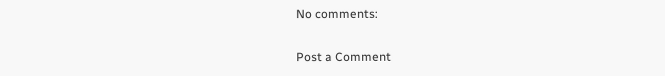No comments:

Post a Comment